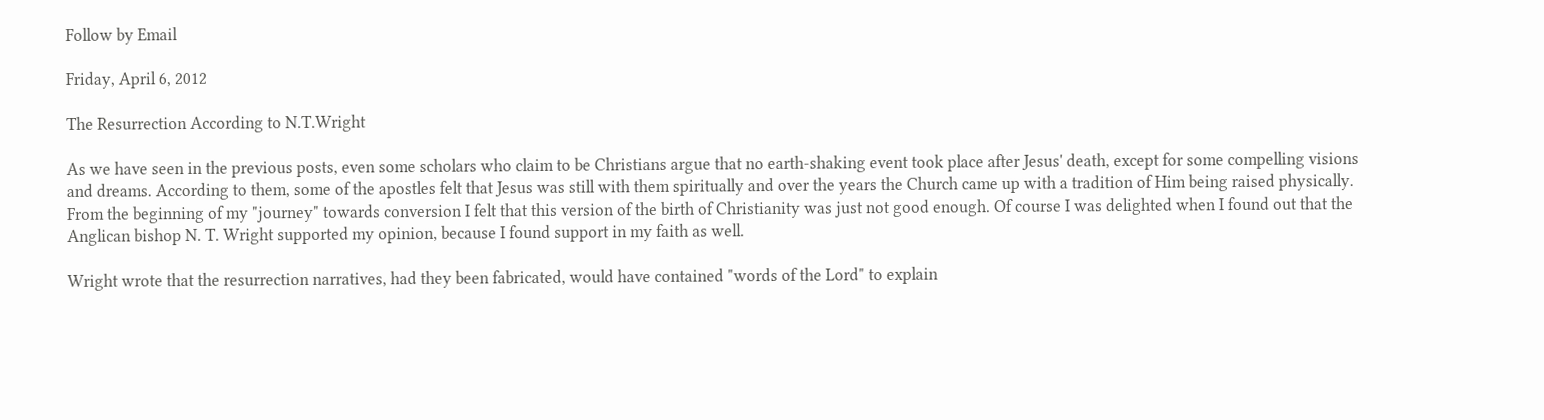Follow by Email

Friday, April 6, 2012

The Resurrection According to N.T.Wright

As we have seen in the previous posts, even some scholars who claim to be Christians argue that no earth-shaking event took place after Jesus' death, except for some compelling visions and dreams. According to them, some of the apostles felt that Jesus was still with them spiritually and over the years the Church came up with a tradition of Him being raised physically. From the beginning of my "journey" towards conversion I felt that this version of the birth of Christianity was just not good enough. Of course I was delighted when I found out that the Anglican bishop N. T. Wright supported my opinion, because I found support in my faith as well.

Wright wrote that the resurrection narratives, had they been fabricated, would have contained "words of the Lord" to explain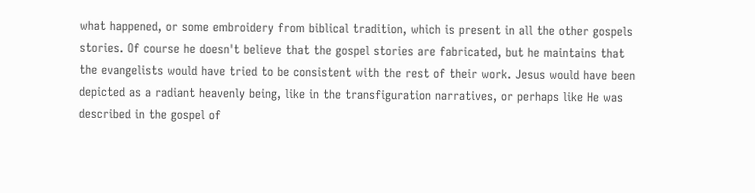what happened, or some embroidery from biblical tradition, which is present in all the other gospels stories. Of course he doesn't believe that the gospel stories are fabricated, but he maintains that the evangelists would have tried to be consistent with the rest of their work. Jesus would have been depicted as a radiant heavenly being, like in the transfiguration narratives, or perhaps like He was described in the gospel of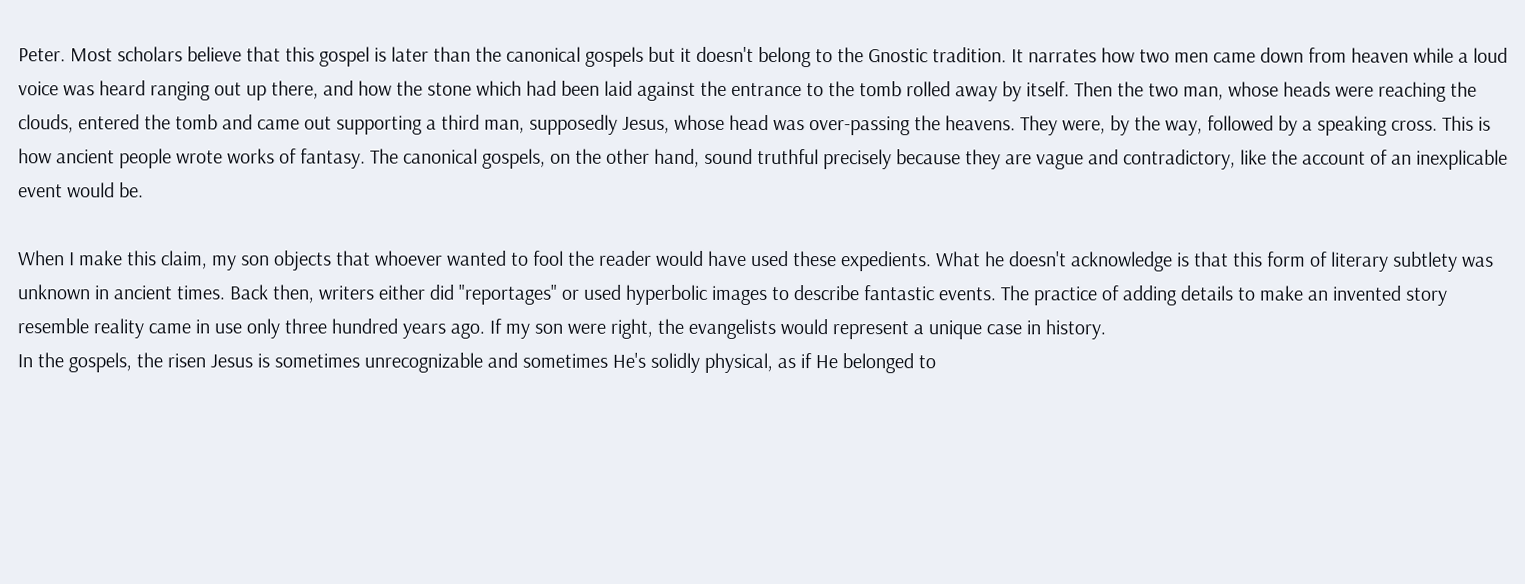Peter. Most scholars believe that this gospel is later than the canonical gospels but it doesn't belong to the Gnostic tradition. It narrates how two men came down from heaven while a loud voice was heard ranging out up there, and how the stone which had been laid against the entrance to the tomb rolled away by itself. Then the two man, whose heads were reaching the clouds, entered the tomb and came out supporting a third man, supposedly Jesus, whose head was over-passing the heavens. They were, by the way, followed by a speaking cross. This is how ancient people wrote works of fantasy. The canonical gospels, on the other hand, sound truthful precisely because they are vague and contradictory, like the account of an inexplicable event would be.

When I make this claim, my son objects that whoever wanted to fool the reader would have used these expedients. What he doesn't acknowledge is that this form of literary subtlety was unknown in ancient times. Back then, writers either did "reportages" or used hyperbolic images to describe fantastic events. The practice of adding details to make an invented story resemble reality came in use only three hundred years ago. If my son were right, the evangelists would represent a unique case in history.
In the gospels, the risen Jesus is sometimes unrecognizable and sometimes He's solidly physical, as if He belonged to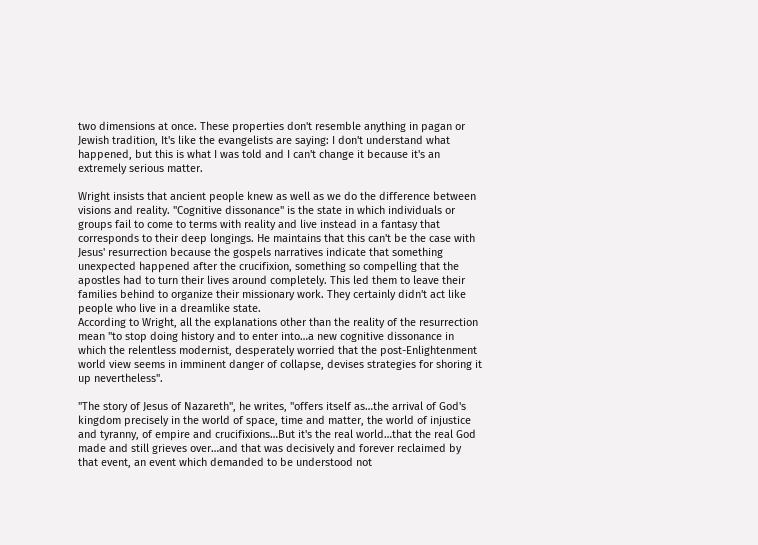two dimensions at once. These properties don't resemble anything in pagan or Jewish tradition, It's like the evangelists are saying: I don't understand what happened, but this is what I was told and I can't change it because it's an extremely serious matter.

Wright insists that ancient people knew as well as we do the difference between visions and reality. "Cognitive dissonance" is the state in which individuals or groups fail to come to terms with reality and live instead in a fantasy that corresponds to their deep longings. He maintains that this can't be the case with Jesus' resurrection because the gospels narratives indicate that something unexpected happened after the crucifixion, something so compelling that the apostles had to turn their lives around completely. This led them to leave their families behind to organize their missionary work. They certainly didn't act like people who live in a dreamlike state.
According to Wright, all the explanations other than the reality of the resurrection mean "to stop doing history and to enter into…a new cognitive dissonance in which the relentless modernist, desperately worried that the post-Enlightenment world view seems in imminent danger of collapse, devises strategies for shoring it up nevertheless".

"The story of Jesus of Nazareth", he writes, "offers itself as…the arrival of God's kingdom precisely in the world of space, time and matter, the world of injustice and tyranny, of empire and crucifixions…But it's the real world…that the real God made and still grieves over…and that was decisively and forever reclaimed by that event, an event which demanded to be understood not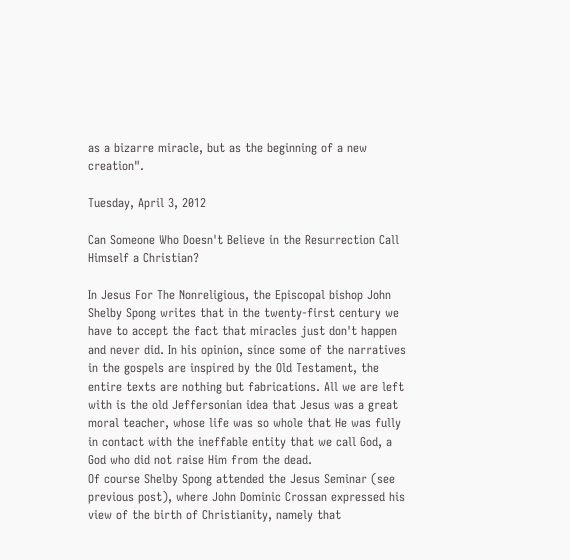as a bizarre miracle, but as the beginning of a new creation".

Tuesday, April 3, 2012

Can Someone Who Doesn't Believe in the Resurrection Call Himself a Christian?

In Jesus For The Nonreligious, the Episcopal bishop John Shelby Spong writes that in the twenty-first century we have to accept the fact that miracles just don't happen and never did. In his opinion, since some of the narratives in the gospels are inspired by the Old Testament, the entire texts are nothing but fabrications. All we are left with is the old Jeffersonian idea that Jesus was a great moral teacher, whose life was so whole that He was fully in contact with the ineffable entity that we call God, a God who did not raise Him from the dead.
Of course Shelby Spong attended the Jesus Seminar (see previous post), where John Dominic Crossan expressed his view of the birth of Christianity, namely that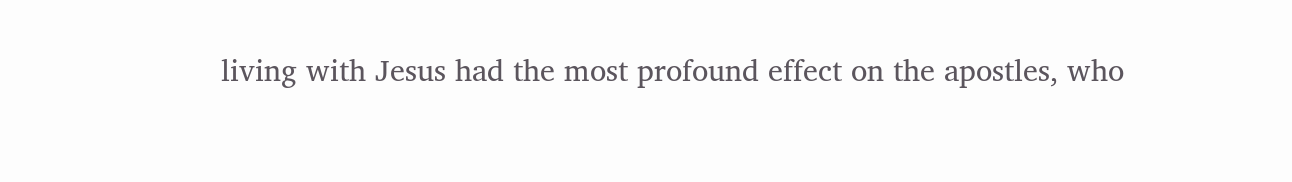living with Jesus had the most profound effect on the apostles, who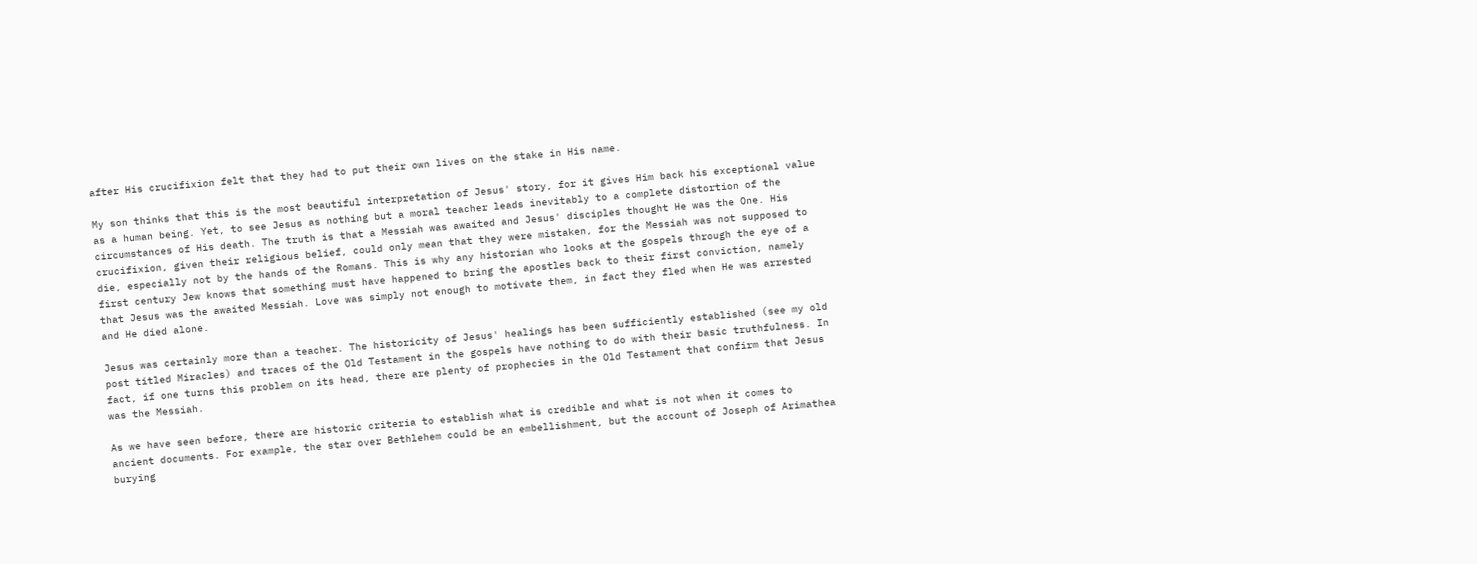after His crucifixion felt that they had to put their own lives on the stake in His name.

My son thinks that this is the most beautiful interpretation of Jesus' story, for it gives Him back his exceptional value as a human being. Yet, to see Jesus as nothing but a moral teacher leads inevitably to a complete distortion of the circumstances of His death. The truth is that a Messiah was awaited and Jesus' disciples thought He was the One. His crucifixion, given their religious belief, could only mean that they were mistaken, for the Messiah was not supposed to die, especially not by the hands of the Romans. This is why any historian who looks at the gospels through the eye of a first century Jew knows that something must have happened to bring the apostles back to their first conviction, namely that Jesus was the awaited Messiah. Love was simply not enough to motivate them, in fact they fled when He was arrested and He died alone.

Jesus was certainly more than a teacher. The historicity of Jesus' healings has been sufficiently established (see my old post titled Miracles) and traces of the Old Testament in the gospels have nothing to do with their basic truthfulness. In fact, if one turns this problem on its head, there are plenty of prophecies in the Old Testament that confirm that Jesus was the Messiah.

As we have seen before, there are historic criteria to establish what is credible and what is not when it comes to ancient documents. For example, the star over Bethlehem could be an embellishment, but the account of Joseph of Arimathea burying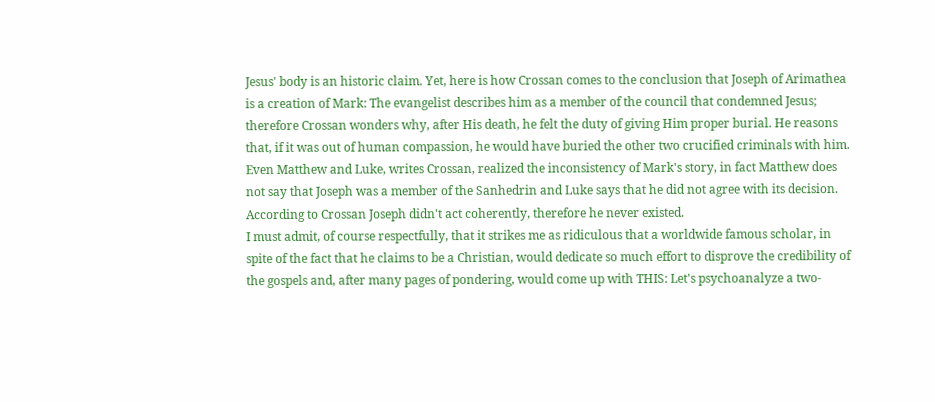Jesus' body is an historic claim. Yet, here is how Crossan comes to the conclusion that Joseph of Arimathea is a creation of Mark: The evangelist describes him as a member of the council that condemned Jesus; therefore Crossan wonders why, after His death, he felt the duty of giving Him proper burial. He reasons that, if it was out of human compassion, he would have buried the other two crucified criminals with him. Even Matthew and Luke, writes Crossan, realized the inconsistency of Mark's story, in fact Matthew does not say that Joseph was a member of the Sanhedrin and Luke says that he did not agree with its decision. According to Crossan Joseph didn't act coherently, therefore he never existed.
I must admit, of course respectfully, that it strikes me as ridiculous that a worldwide famous scholar, in spite of the fact that he claims to be a Christian, would dedicate so much effort to disprove the credibility of the gospels and, after many pages of pondering, would come up with THIS: Let's psychoanalyze a two-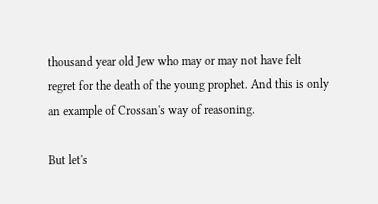thousand year old Jew who may or may not have felt regret for the death of the young prophet. And this is only an example of Crossan's way of reasoning.

But let's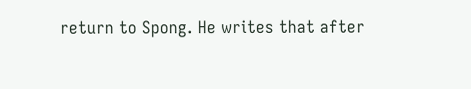return to Spong. He writes that after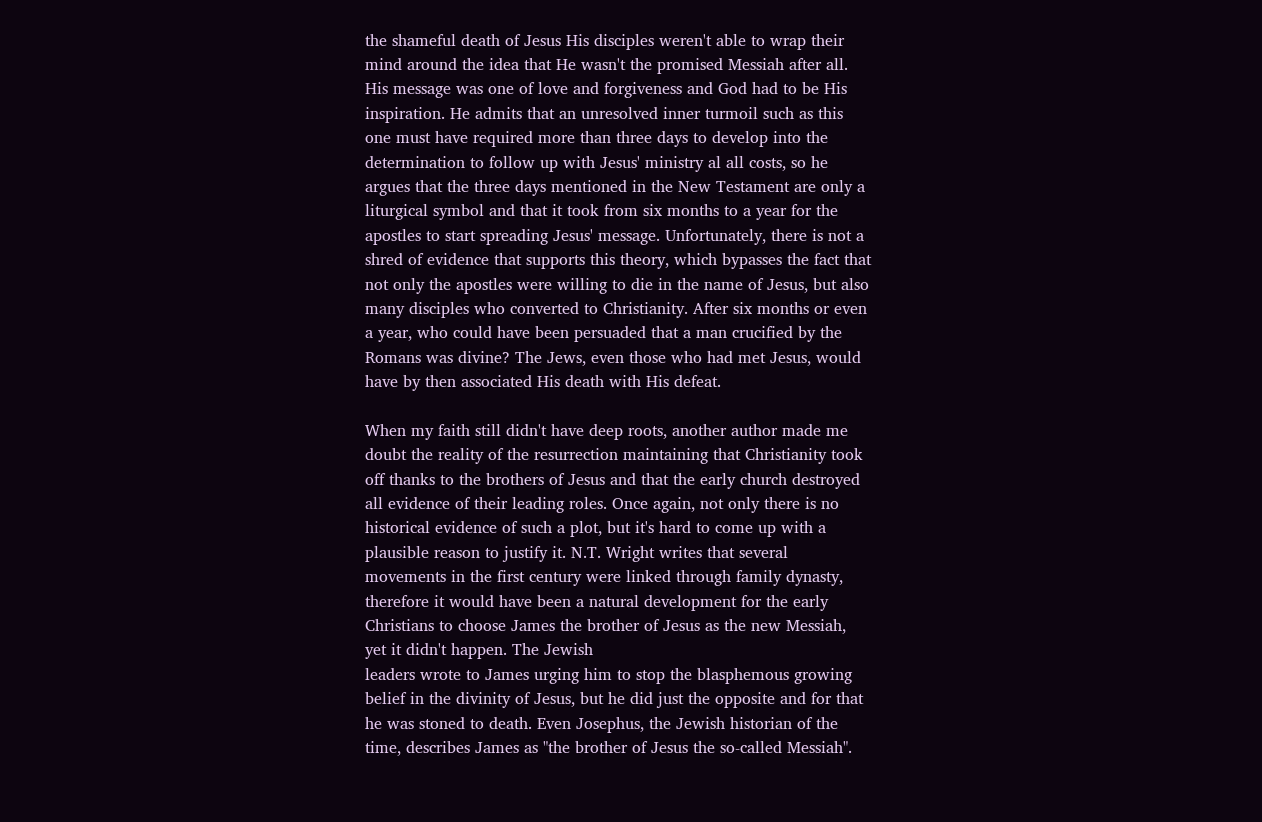the shameful death of Jesus His disciples weren't able to wrap their mind around the idea that He wasn't the promised Messiah after all. His message was one of love and forgiveness and God had to be His inspiration. He admits that an unresolved inner turmoil such as this one must have required more than three days to develop into the determination to follow up with Jesus' ministry al all costs, so he argues that the three days mentioned in the New Testament are only a liturgical symbol and that it took from six months to a year for the apostles to start spreading Jesus' message. Unfortunately, there is not a shred of evidence that supports this theory, which bypasses the fact that not only the apostles were willing to die in the name of Jesus, but also many disciples who converted to Christianity. After six months or even a year, who could have been persuaded that a man crucified by the Romans was divine? The Jews, even those who had met Jesus, would have by then associated His death with His defeat.

When my faith still didn't have deep roots, another author made me doubt the reality of the resurrection maintaining that Christianity took off thanks to the brothers of Jesus and that the early church destroyed all evidence of their leading roles. Once again, not only there is no historical evidence of such a plot, but it's hard to come up with a plausible reason to justify it. N.T. Wright writes that several movements in the first century were linked through family dynasty, therefore it would have been a natural development for the early Christians to choose James the brother of Jesus as the new Messiah, yet it didn't happen. The Jewish
leaders wrote to James urging him to stop the blasphemous growing belief in the divinity of Jesus, but he did just the opposite and for that he was stoned to death. Even Josephus, the Jewish historian of the time, describes James as "the brother of Jesus the so-called Messiah".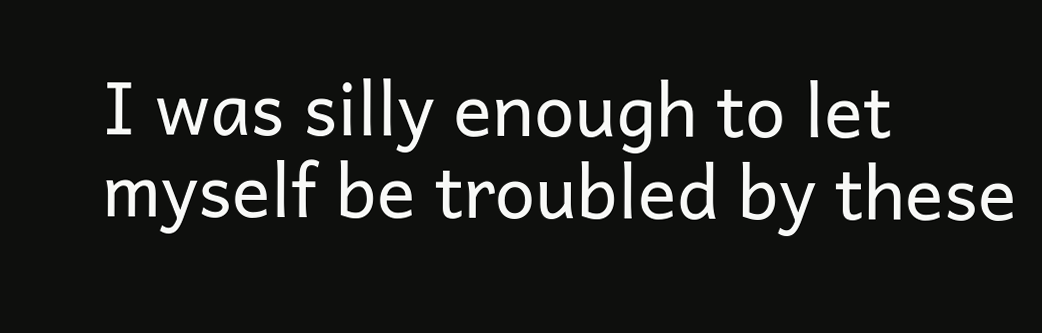I was silly enough to let myself be troubled by these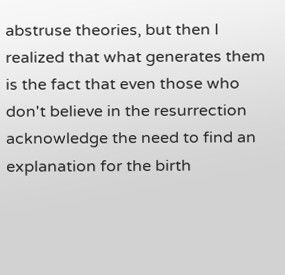abstruse theories, but then I realized that what generates them is the fact that even those who don't believe in the resurrection acknowledge the need to find an explanation for the birth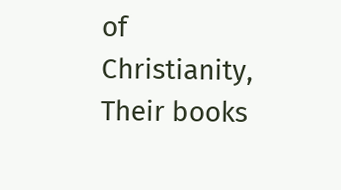of Christianity, Their books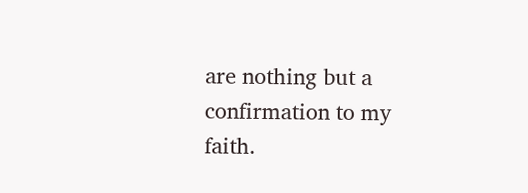are nothing but a confirmation to my faith.